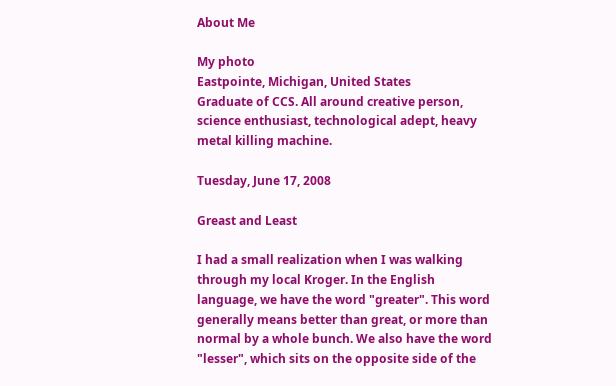About Me

My photo
Eastpointe, Michigan, United States
Graduate of CCS. All around creative person, science enthusiast, technological adept, heavy metal killing machine.

Tuesday, June 17, 2008

Greast and Least

I had a small realization when I was walking through my local Kroger. In the English language, we have the word "greater". This word generally means better than great, or more than normal by a whole bunch. We also have the word "lesser", which sits on the opposite side of the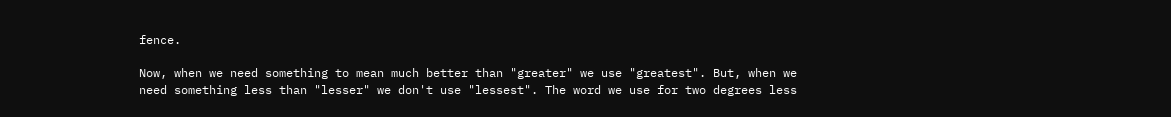fence.

Now, when we need something to mean much better than "greater" we use "greatest". But, when we need something less than "lesser" we don't use "lessest". The word we use for two degrees less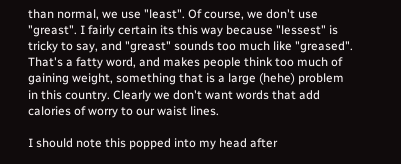than normal, we use "least". Of course, we don't use "greast". I fairly certain its this way because "lessest" is tricky to say, and "greast" sounds too much like "greased". That's a fatty word, and makes people think too much of gaining weight, something that is a large (hehe) problem in this country. Clearly we don't want words that add calories of worry to our waist lines.

I should note this popped into my head after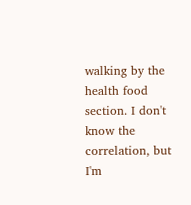walking by the health food section. I don't know the correlation, but I'm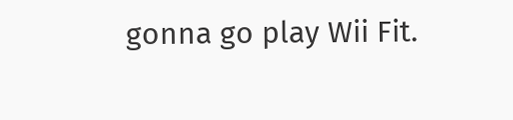gonna go play Wii Fit.